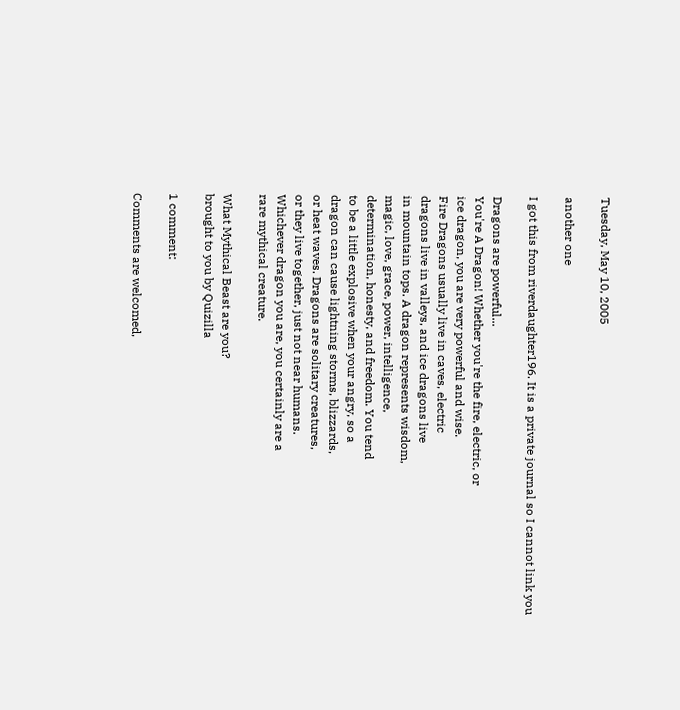Tuesday, May 10, 2005

another one

I got this from riverdaughter196. It is a private journal so I cannot link you

Dragons are powerful...
You're A Dragon! Whether you're the fire, electric, or
ice dragon, you are very powerful and wise.
Fire Dragons usually live in caves, electric
dragons live in valleys, and ice dragons live
in mountain tops. A dragon represents wisdom,
magic, love, grace, power, intelligence,
determination, honesty, and freedom. You tend
to be a little explosive when your angry, so a
dragon can cause lightning storms, blizzards,
or heat waves. Dragons are solitary creatures,
or they live together, just not near humans.
Whichever dragon you are, you certainly are a
rare mythical creature.

What Mythical Beast are you?
brought to you by Quizilla

1 comment:

Comments are welcomed,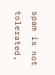spam is not tolerated,